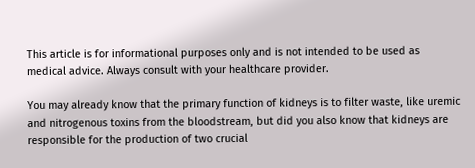This article is for informational purposes only and is not intended to be used as medical advice. Always consult with your healthcare provider.

You may already know that the primary function of kidneys is to filter waste, like uremic and nitrogenous toxins from the bloodstream, but did you also know that kidneys are responsible for the production of two crucial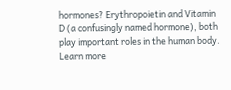hormones? Erythropoietin and Vitamin D (a confusingly named hormone), both play important roles in the human body. Learn more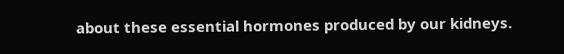about these essential hormones produced by our kidneys.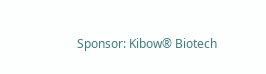Sponsor: Kibow® Biotech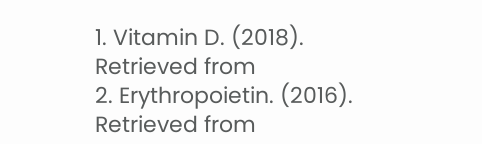1. Vitamin D. (2018). Retrieved from
2. Erythropoietin. (2016). Retrieved from